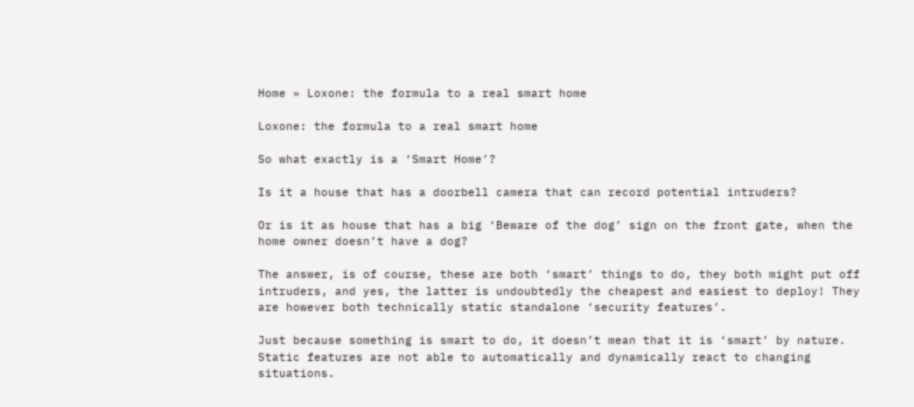Home » Loxone: the formula to a real smart home

Loxone: the formula to a real smart home

So what exactly is a ‘Smart Home’?

Is it a house that has a doorbell camera that can record potential intruders?

Or is it as house that has a big ‘Beware of the dog’ sign on the front gate, when the home owner doesn’t have a dog?

The answer, is of course, these are both ‘smart’ things to do, they both might put off intruders, and yes, the latter is undoubtedly the cheapest and easiest to deploy! They are however both technically static standalone ‘security features’.

Just because something is smart to do, it doesn’t mean that it is ‘smart’ by nature. Static features are not able to automatically and dynamically react to changing situations.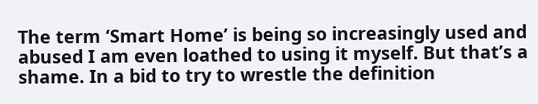The term ‘Smart Home’ is being so increasingly used and abused I am even loathed to using it myself. But that’s a shame. In a bid to try to wrestle the definition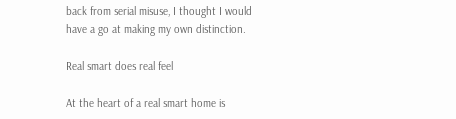back from serial misuse, I thought I would have a go at making my own distinction.

Real smart does real feel

At the heart of a real smart home is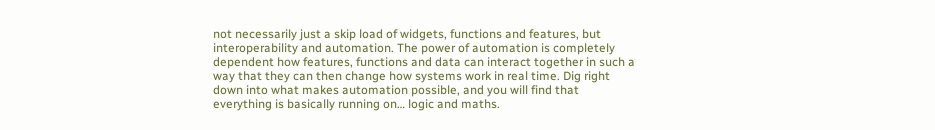not necessarily just a skip load of widgets, functions and features, but interoperability and automation. The power of automation is completely dependent how features, functions and data can interact together in such a way that they can then change how systems work in real time. Dig right down into what makes automation possible, and you will find that everything is basically running on… logic and maths.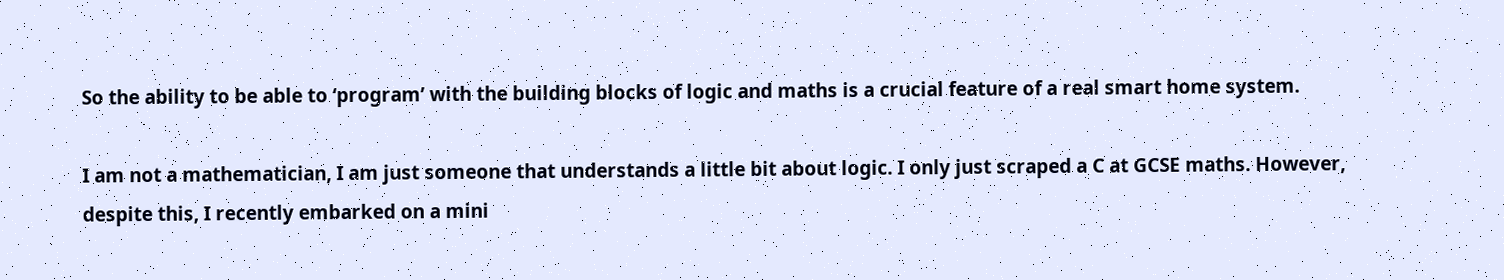So the ability to be able to ‘program’ with the building blocks of logic and maths is a crucial feature of a real smart home system.

I am not a mathematician, I am just someone that understands a little bit about logic. I only just scraped a C at GCSE maths. However, despite this, I recently embarked on a mini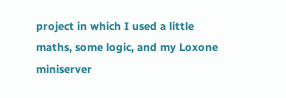project in which I used a little maths, some logic, and my Loxone miniserver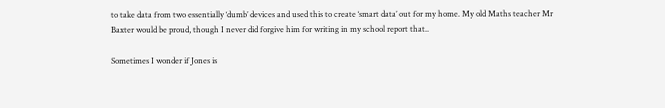to take data from two essentially ‘dumb’ devices and used this to create ‘smart data’ out for my home. My old Maths teacher Mr Baxter would be proud, though I never did forgive him for writing in my school report that..

Sometimes I wonder if Jones is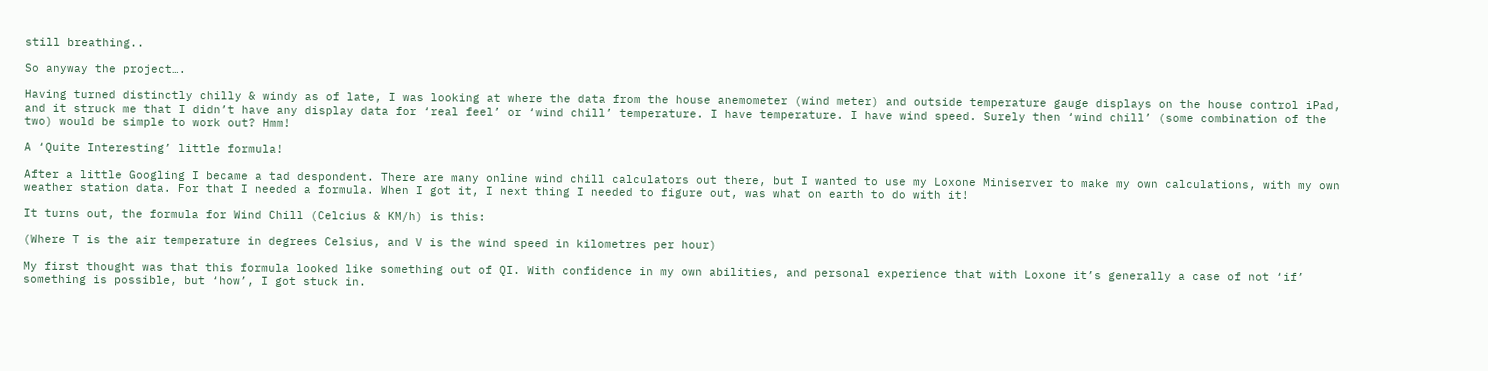still breathing..

So anyway the project….

Having turned distinctly chilly & windy as of late, I was looking at where the data from the house anemometer (wind meter) and outside temperature gauge displays on the house control iPad, and it struck me that I didn’t have any display data for ‘real feel’ or ‘wind chill’ temperature. I have temperature. I have wind speed. Surely then ‘wind chill’ (some combination of the two) would be simple to work out? Hmm!

A ‘Quite Interesting’ little formula!

After a little Googling I became a tad despondent. There are many online wind chill calculators out there, but I wanted to use my Loxone Miniserver to make my own calculations, with my own weather station data. For that I needed a formula. When I got it, I next thing I needed to figure out, was what on earth to do with it!

It turns out, the formula for Wind Chill (Celcius & KM/h) is this:

(Where T is the air temperature in degrees Celsius, and V is the wind speed in kilometres per hour)

My first thought was that this formula looked like something out of QI. With confidence in my own abilities, and personal experience that with Loxone it’s generally a case of not ‘if’ something is possible, but ‘how’, I got stuck in.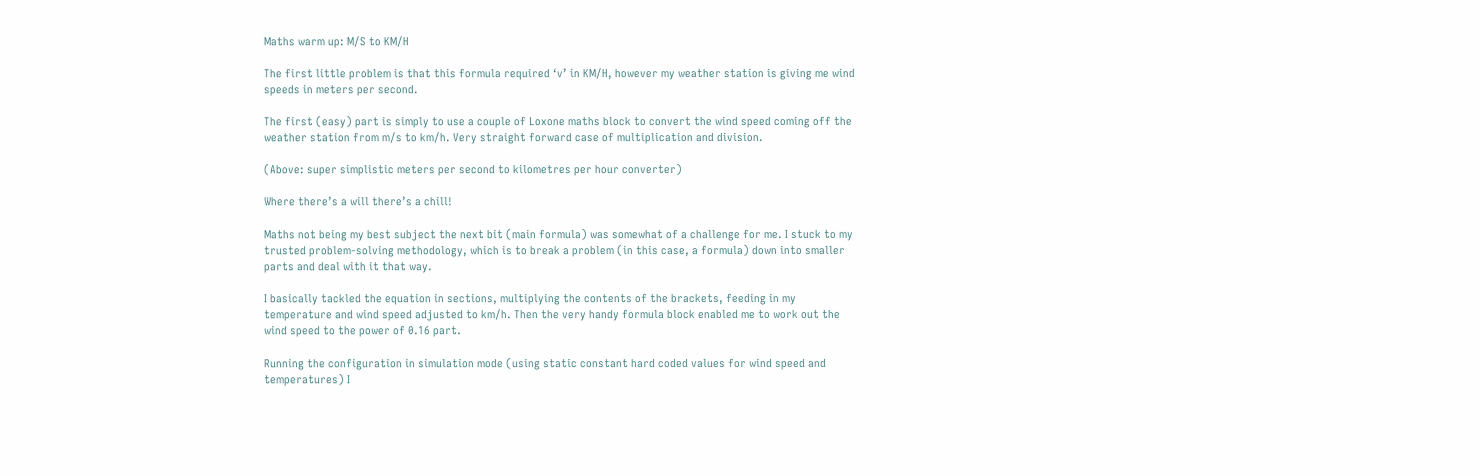Maths warm up: M/S to KM/H

The first little problem is that this formula required ‘v’ in KM/H, however my weather station is giving me wind speeds in meters per second.

The first (easy) part is simply to use a couple of Loxone maths block to convert the wind speed coming off the weather station from m/s to km/h. Very straight forward case of multiplication and division.

(Above: super simplistic meters per second to kilometres per hour converter)

Where there’s a will there’s a chill!

Maths not being my best subject the next bit (main formula) was somewhat of a challenge for me. I stuck to my trusted problem-solving methodology, which is to break a problem (in this case, a formula) down into smaller parts and deal with it that way.

I basically tackled the equation in sections, multiplying the contents of the brackets, feeding in my temperature and wind speed adjusted to km/h. Then the very handy formula block enabled me to work out the wind speed to the power of 0.16 part.

Running the configuration in simulation mode (using static constant hard coded values for wind speed and temperatures) I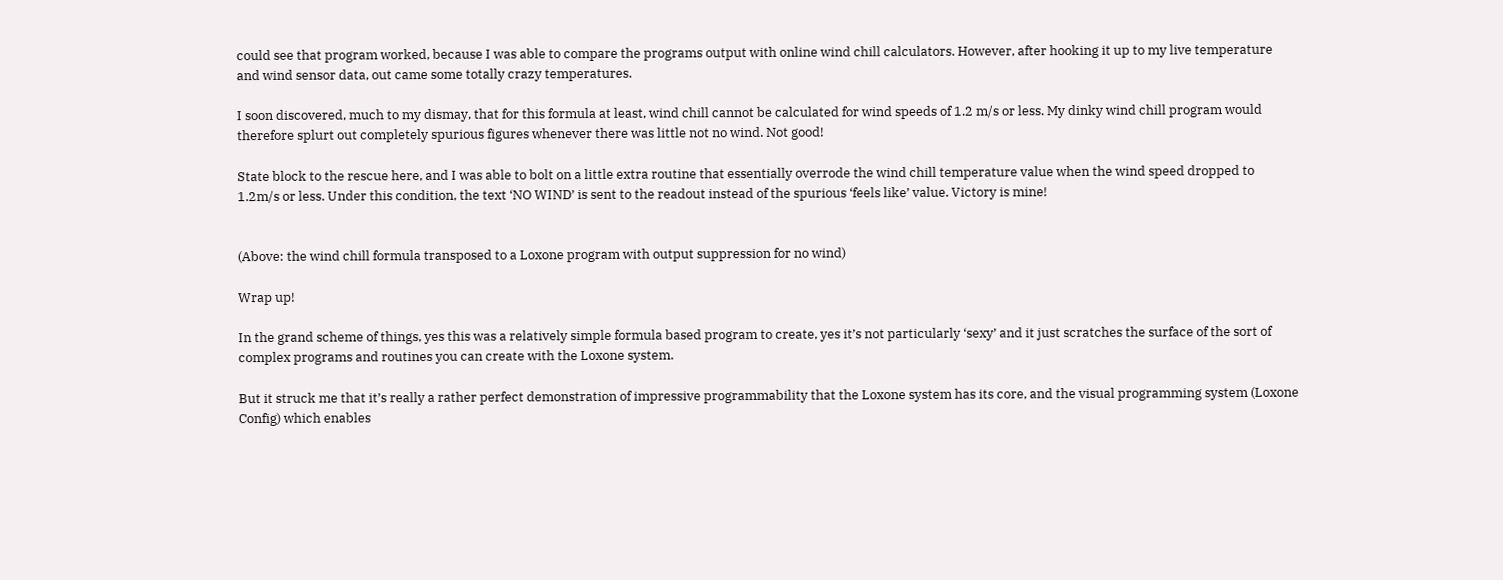could see that program worked, because I was able to compare the programs output with online wind chill calculators. However, after hooking it up to my live temperature and wind sensor data, out came some totally crazy temperatures.

I soon discovered, much to my dismay, that for this formula at least, wind chill cannot be calculated for wind speeds of 1.2 m/s or less. My dinky wind chill program would therefore splurt out completely spurious figures whenever there was little not no wind. Not good!

State block to the rescue here, and I was able to bolt on a little extra routine that essentially overrode the wind chill temperature value when the wind speed dropped to 1.2m/s or less. Under this condition, the text ‘NO WIND’ is sent to the readout instead of the spurious ‘feels like’ value. Victory is mine!


(Above: the wind chill formula transposed to a Loxone program with output suppression for no wind)

Wrap up!

In the grand scheme of things, yes this was a relatively simple formula based program to create, yes it’s not particularly ‘sexy’ and it just scratches the surface of the sort of complex programs and routines you can create with the Loxone system.

But it struck me that it’s really a rather perfect demonstration of impressive programmability that the Loxone system has its core, and the visual programming system (Loxone Config) which enables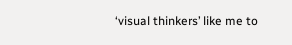‘visual thinkers’ like me to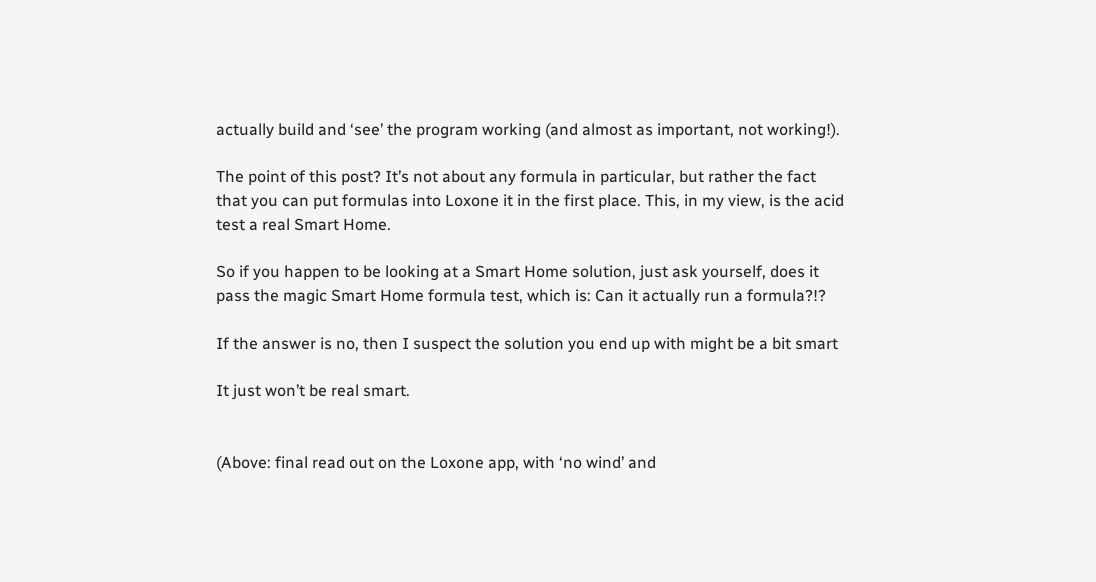actually build and ‘see’ the program working (and almost as important, not working!).

The point of this post? It’s not about any formula in particular, but rather the fact that you can put formulas into Loxone it in the first place. This, in my view, is the acid test a real Smart Home.

So if you happen to be looking at a Smart Home solution, just ask yourself, does it pass the magic Smart Home formula test, which is: Can it actually run a formula?!?

If the answer is no, then I suspect the solution you end up with might be a bit smart

It just won’t be real smart.


(Above: final read out on the Loxone app, with ‘no wind’ and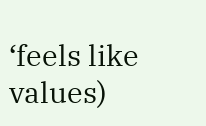‘feels like values)